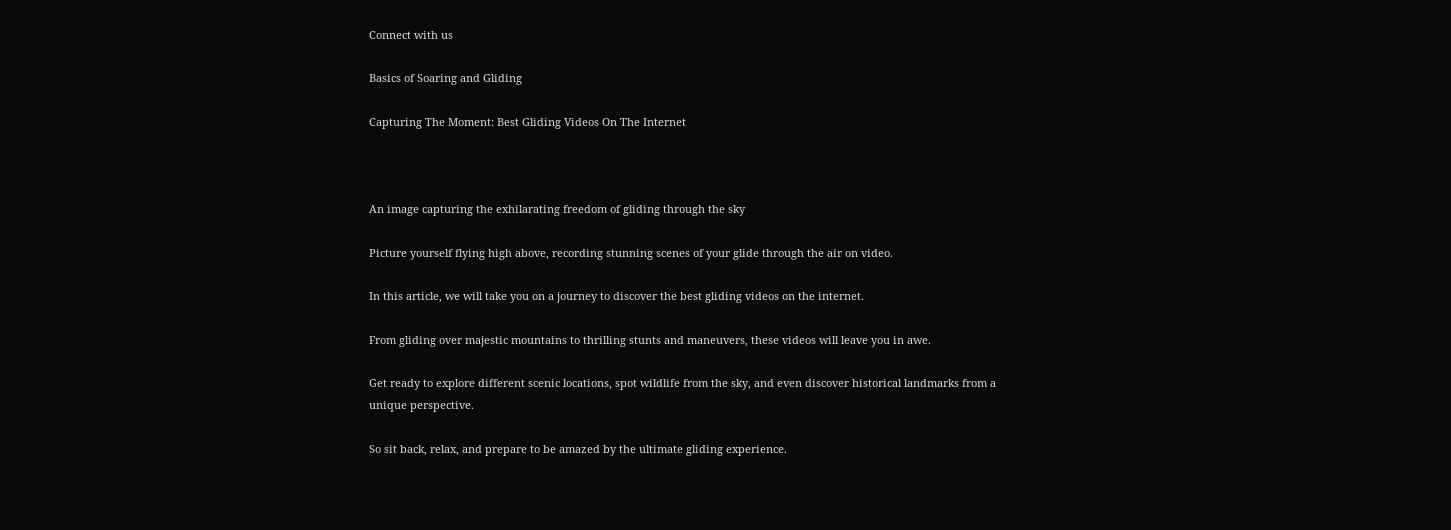Connect with us

Basics of Soaring and Gliding

Capturing The Moment: Best Gliding Videos On The Internet



An image capturing the exhilarating freedom of gliding through the sky

Picture yourself flying high above, recording stunning scenes of your glide through the air on video.

In this article, we will take you on a journey to discover the best gliding videos on the internet.

From gliding over majestic mountains to thrilling stunts and maneuvers, these videos will leave you in awe.

Get ready to explore different scenic locations, spot wildlife from the sky, and even discover historical landmarks from a unique perspective.

So sit back, relax, and prepare to be amazed by the ultimate gliding experience.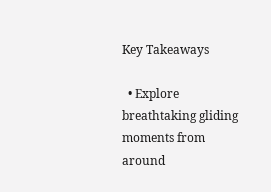Key Takeaways

  • Explore breathtaking gliding moments from around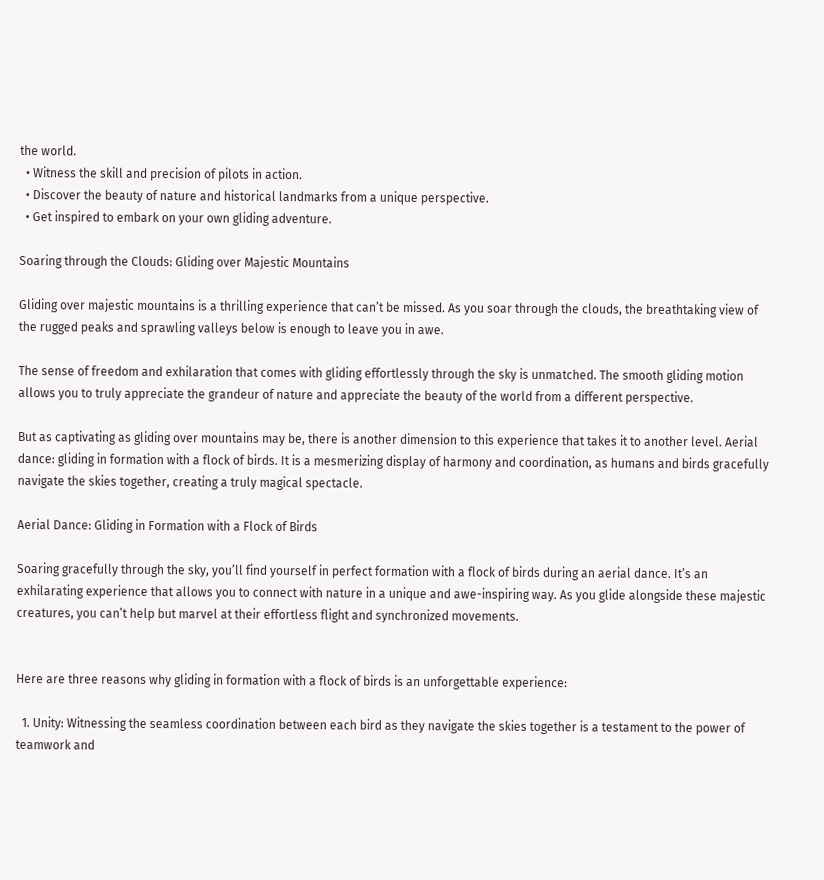the world.
  • Witness the skill and precision of pilots in action.
  • Discover the beauty of nature and historical landmarks from a unique perspective.
  • Get inspired to embark on your own gliding adventure.

Soaring through the Clouds: Gliding over Majestic Mountains

Gliding over majestic mountains is a thrilling experience that can’t be missed. As you soar through the clouds, the breathtaking view of the rugged peaks and sprawling valleys below is enough to leave you in awe.

The sense of freedom and exhilaration that comes with gliding effortlessly through the sky is unmatched. The smooth gliding motion allows you to truly appreciate the grandeur of nature and appreciate the beauty of the world from a different perspective.

But as captivating as gliding over mountains may be, there is another dimension to this experience that takes it to another level. Aerial dance: gliding in formation with a flock of birds. It is a mesmerizing display of harmony and coordination, as humans and birds gracefully navigate the skies together, creating a truly magical spectacle.

Aerial Dance: Gliding in Formation with a Flock of Birds

Soaring gracefully through the sky, you’ll find yourself in perfect formation with a flock of birds during an aerial dance. It’s an exhilarating experience that allows you to connect with nature in a unique and awe-inspiring way. As you glide alongside these majestic creatures, you can’t help but marvel at their effortless flight and synchronized movements.


Here are three reasons why gliding in formation with a flock of birds is an unforgettable experience:

  1. Unity: Witnessing the seamless coordination between each bird as they navigate the skies together is a testament to the power of teamwork and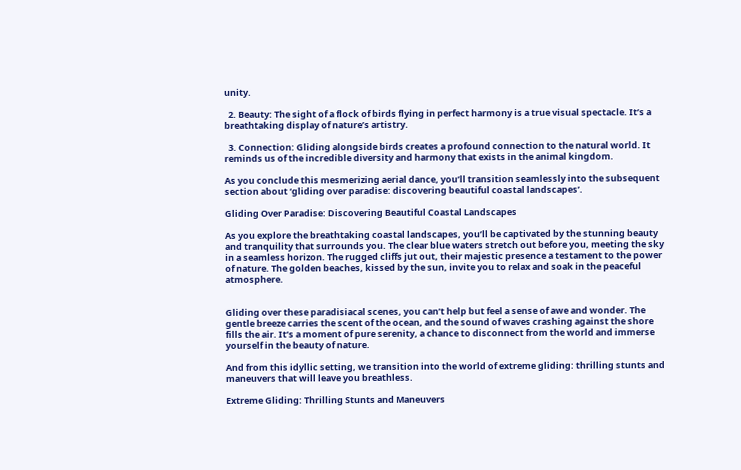unity.

  2. Beauty: The sight of a flock of birds flying in perfect harmony is a true visual spectacle. It’s a breathtaking display of nature’s artistry.

  3. Connection: Gliding alongside birds creates a profound connection to the natural world. It reminds us of the incredible diversity and harmony that exists in the animal kingdom.

As you conclude this mesmerizing aerial dance, you’ll transition seamlessly into the subsequent section about ‘gliding over paradise: discovering beautiful coastal landscapes’.

Gliding Over Paradise: Discovering Beautiful Coastal Landscapes

As you explore the breathtaking coastal landscapes, you’ll be captivated by the stunning beauty and tranquility that surrounds you. The clear blue waters stretch out before you, meeting the sky in a seamless horizon. The rugged cliffs jut out, their majestic presence a testament to the power of nature. The golden beaches, kissed by the sun, invite you to relax and soak in the peaceful atmosphere.


Gliding over these paradisiacal scenes, you can’t help but feel a sense of awe and wonder. The gentle breeze carries the scent of the ocean, and the sound of waves crashing against the shore fills the air. It’s a moment of pure serenity, a chance to disconnect from the world and immerse yourself in the beauty of nature.

And from this idyllic setting, we transition into the world of extreme gliding: thrilling stunts and maneuvers that will leave you breathless.

Extreme Gliding: Thrilling Stunts and Maneuvers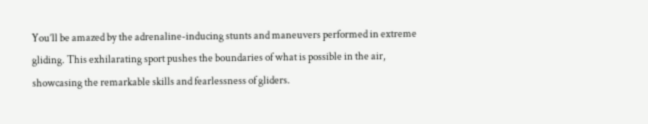You’ll be amazed by the adrenaline-inducing stunts and maneuvers performed in extreme gliding. This exhilarating sport pushes the boundaries of what is possible in the air, showcasing the remarkable skills and fearlessness of gliders.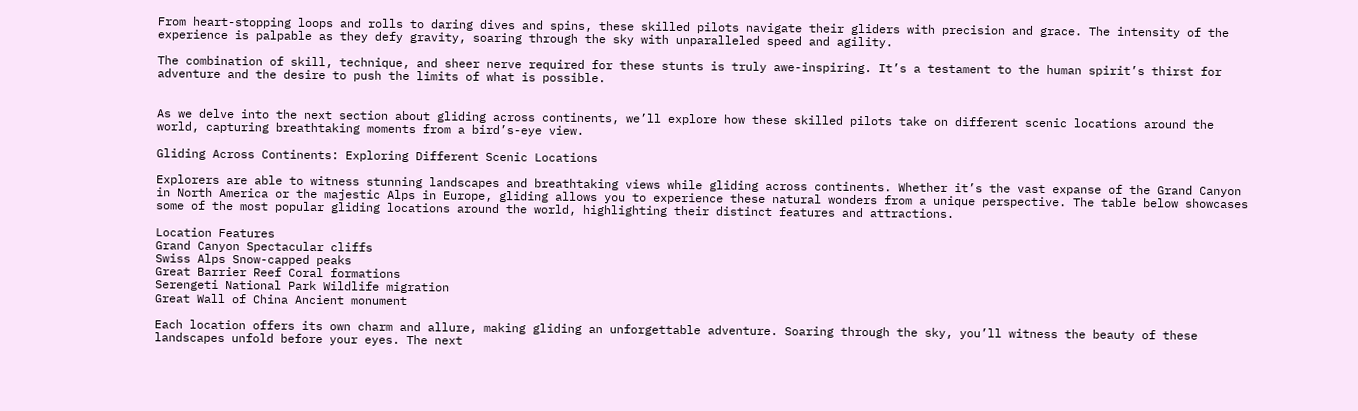From heart-stopping loops and rolls to daring dives and spins, these skilled pilots navigate their gliders with precision and grace. The intensity of the experience is palpable as they defy gravity, soaring through the sky with unparalleled speed and agility.

The combination of skill, technique, and sheer nerve required for these stunts is truly awe-inspiring. It’s a testament to the human spirit’s thirst for adventure and the desire to push the limits of what is possible.


As we delve into the next section about gliding across continents, we’ll explore how these skilled pilots take on different scenic locations around the world, capturing breathtaking moments from a bird’s-eye view.

Gliding Across Continents: Exploring Different Scenic Locations

Explorers are able to witness stunning landscapes and breathtaking views while gliding across continents. Whether it’s the vast expanse of the Grand Canyon in North America or the majestic Alps in Europe, gliding allows you to experience these natural wonders from a unique perspective. The table below showcases some of the most popular gliding locations around the world, highlighting their distinct features and attractions.

Location Features
Grand Canyon Spectacular cliffs
Swiss Alps Snow-capped peaks
Great Barrier Reef Coral formations
Serengeti National Park Wildlife migration
Great Wall of China Ancient monument

Each location offers its own charm and allure, making gliding an unforgettable adventure. Soaring through the sky, you’ll witness the beauty of these landscapes unfold before your eyes. The next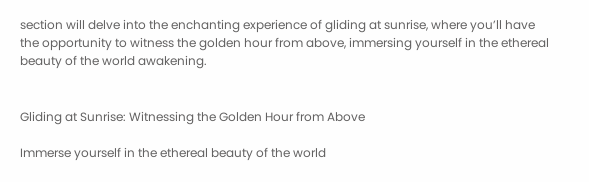section will delve into the enchanting experience of gliding at sunrise, where you’ll have the opportunity to witness the golden hour from above, immersing yourself in the ethereal beauty of the world awakening.


Gliding at Sunrise: Witnessing the Golden Hour from Above

Immerse yourself in the ethereal beauty of the world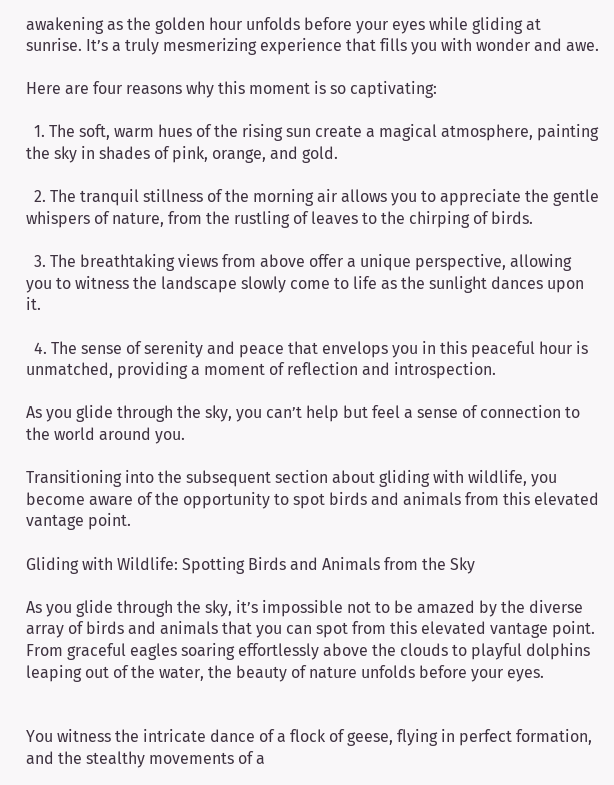awakening as the golden hour unfolds before your eyes while gliding at sunrise. It’s a truly mesmerizing experience that fills you with wonder and awe.

Here are four reasons why this moment is so captivating:

  1. The soft, warm hues of the rising sun create a magical atmosphere, painting the sky in shades of pink, orange, and gold.

  2. The tranquil stillness of the morning air allows you to appreciate the gentle whispers of nature, from the rustling of leaves to the chirping of birds.

  3. The breathtaking views from above offer a unique perspective, allowing you to witness the landscape slowly come to life as the sunlight dances upon it.

  4. The sense of serenity and peace that envelops you in this peaceful hour is unmatched, providing a moment of reflection and introspection.

As you glide through the sky, you can’t help but feel a sense of connection to the world around you.

Transitioning into the subsequent section about gliding with wildlife, you become aware of the opportunity to spot birds and animals from this elevated vantage point.

Gliding with Wildlife: Spotting Birds and Animals from the Sky

As you glide through the sky, it’s impossible not to be amazed by the diverse array of birds and animals that you can spot from this elevated vantage point. From graceful eagles soaring effortlessly above the clouds to playful dolphins leaping out of the water, the beauty of nature unfolds before your eyes.


You witness the intricate dance of a flock of geese, flying in perfect formation, and the stealthy movements of a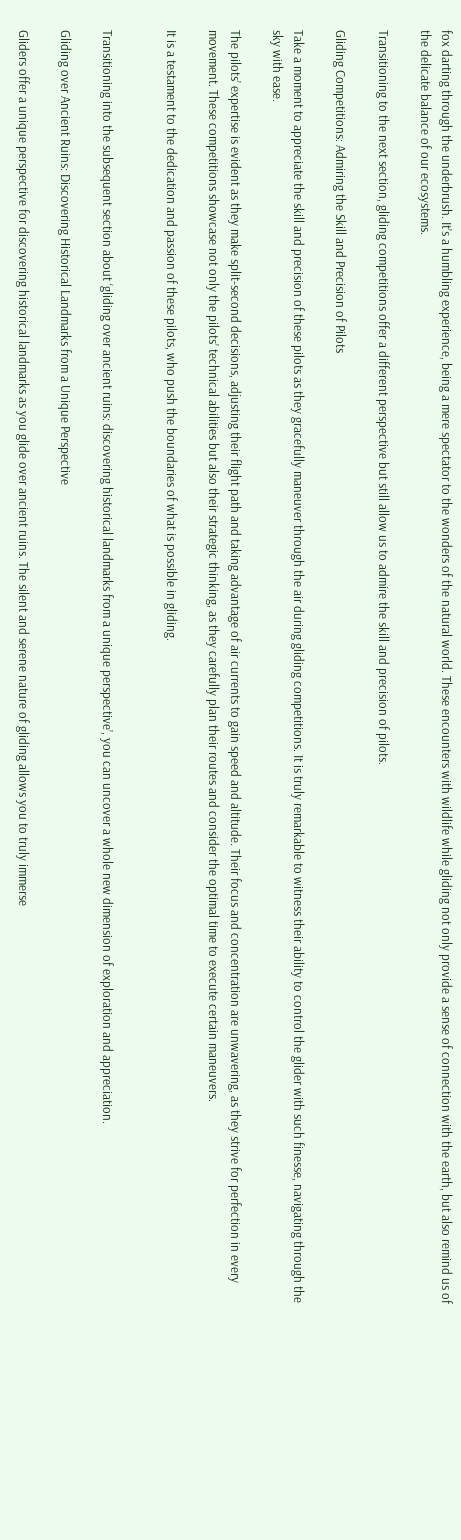fox darting through the underbrush. It’s a humbling experience, being a mere spectator to the wonders of the natural world. These encounters with wildlife while gliding not only provide a sense of connection with the earth, but also remind us of the delicate balance of our ecosystems.

Transitioning to the next section, gliding competitions offer a different perspective but still allow us to admire the skill and precision of pilots.

Gliding Competitions: Admiring the Skill and Precision of Pilots

Take a moment to appreciate the skill and precision of these pilots as they gracefully maneuver through the air during gliding competitions. It is truly remarkable to witness their ability to control the glider with such finesse, navigating through the sky with ease.

The pilots’ expertise is evident as they make split-second decisions, adjusting their flight path and taking advantage of air currents to gain speed and altitude. Their focus and concentration are unwavering, as they strive for perfection in every movement. These competitions showcase not only the pilots’ technical abilities but also their strategic thinking, as they carefully plan their routes and consider the optimal time to execute certain maneuvers.

It is a testament to the dedication and passion of these pilots, who push the boundaries of what is possible in gliding.


Transitioning into the subsequent section about ‘gliding over ancient ruins: discovering historical landmarks from a unique perspective’, you can uncover a whole new dimension of exploration and appreciation.

Gliding over Ancient Ruins: Discovering Historical Landmarks from a Unique Perspective

Gliders offer a unique perspective for discovering historical landmarks as you glide over ancient ruins. The silent and serene nature of gliding allows you to truly immerse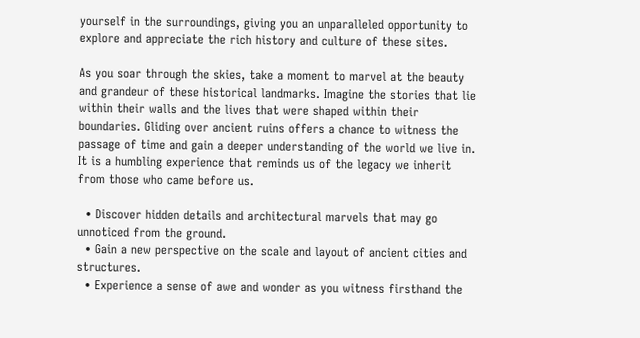yourself in the surroundings, giving you an unparalleled opportunity to explore and appreciate the rich history and culture of these sites.

As you soar through the skies, take a moment to marvel at the beauty and grandeur of these historical landmarks. Imagine the stories that lie within their walls and the lives that were shaped within their boundaries. Gliding over ancient ruins offers a chance to witness the passage of time and gain a deeper understanding of the world we live in. It is a humbling experience that reminds us of the legacy we inherit from those who came before us.

  • Discover hidden details and architectural marvels that may go unnoticed from the ground.
  • Gain a new perspective on the scale and layout of ancient cities and structures.
  • Experience a sense of awe and wonder as you witness firsthand the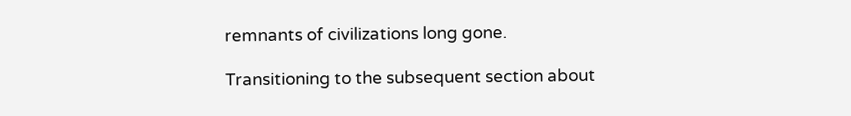remnants of civilizations long gone.

Transitioning to the subsequent section about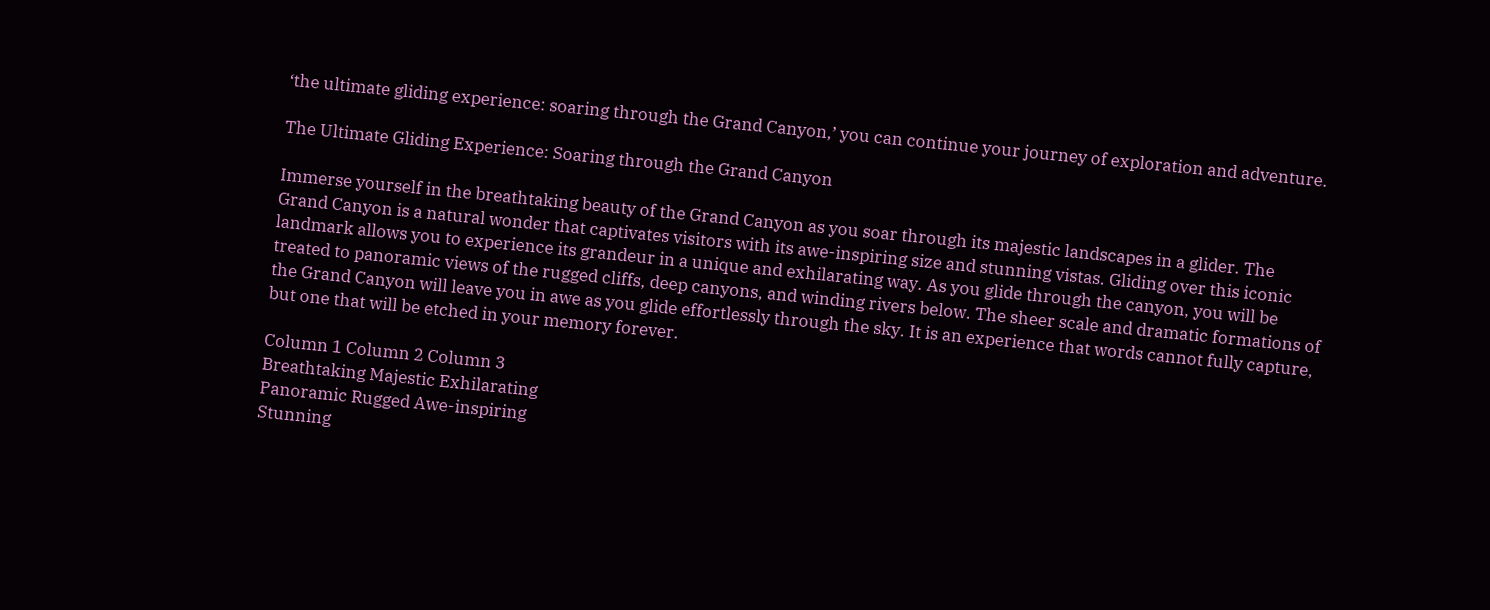‘the ultimate gliding experience: soaring through the Grand Canyon,’ you can continue your journey of exploration and adventure.

The Ultimate Gliding Experience: Soaring through the Grand Canyon

Immerse yourself in the breathtaking beauty of the Grand Canyon as you soar through its majestic landscapes in a glider. The Grand Canyon is a natural wonder that captivates visitors with its awe-inspiring size and stunning vistas. Gliding over this iconic landmark allows you to experience its grandeur in a unique and exhilarating way. As you glide through the canyon, you will be treated to panoramic views of the rugged cliffs, deep canyons, and winding rivers below. The sheer scale and dramatic formations of the Grand Canyon will leave you in awe as you glide effortlessly through the sky. It is an experience that words cannot fully capture, but one that will be etched in your memory forever.

Column 1 Column 2 Column 3
Breathtaking Majestic Exhilarating
Panoramic Rugged Awe-inspiring
Stunning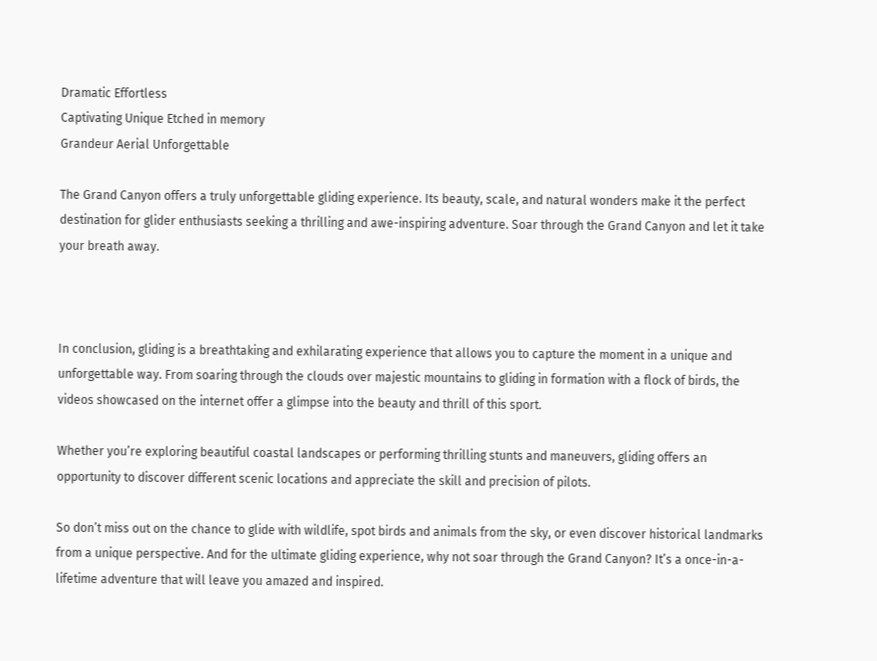Dramatic Effortless
Captivating Unique Etched in memory
Grandeur Aerial Unforgettable

The Grand Canyon offers a truly unforgettable gliding experience. Its beauty, scale, and natural wonders make it the perfect destination for glider enthusiasts seeking a thrilling and awe-inspiring adventure. Soar through the Grand Canyon and let it take your breath away.



In conclusion, gliding is a breathtaking and exhilarating experience that allows you to capture the moment in a unique and unforgettable way. From soaring through the clouds over majestic mountains to gliding in formation with a flock of birds, the videos showcased on the internet offer a glimpse into the beauty and thrill of this sport.

Whether you’re exploring beautiful coastal landscapes or performing thrilling stunts and maneuvers, gliding offers an opportunity to discover different scenic locations and appreciate the skill and precision of pilots.

So don’t miss out on the chance to glide with wildlife, spot birds and animals from the sky, or even discover historical landmarks from a unique perspective. And for the ultimate gliding experience, why not soar through the Grand Canyon? It’s a once-in-a-lifetime adventure that will leave you amazed and inspired.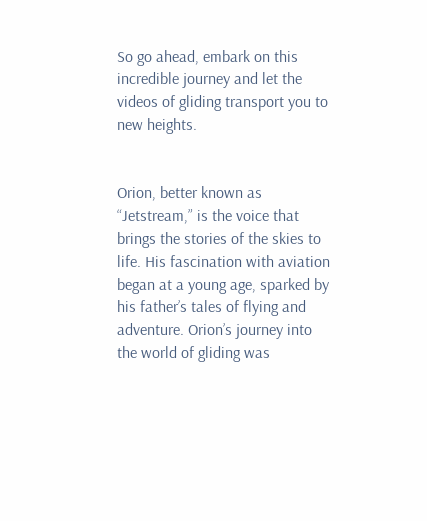So go ahead, embark on this incredible journey and let the videos of gliding transport you to new heights.


Orion, better known as “Jetstream,” is the voice that brings the stories of the skies to life. His fascination with aviation began at a young age, sparked by his father’s tales of flying and adventure. Orion’s journey into the world of gliding was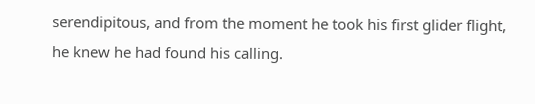serendipitous, and from the moment he took his first glider flight, he knew he had found his calling.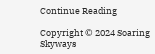Continue Reading

Copyright © 2024 Soaring Skyways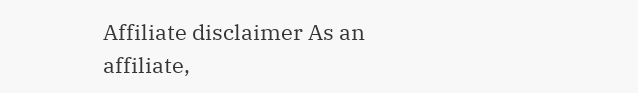Affiliate disclaimer As an affiliate,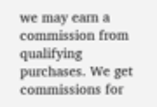we may earn a commission from qualifying purchases. We get commissions for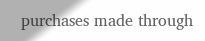purchases made through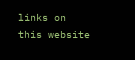links on this website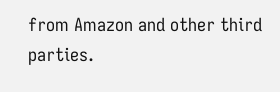from Amazon and other third parties.